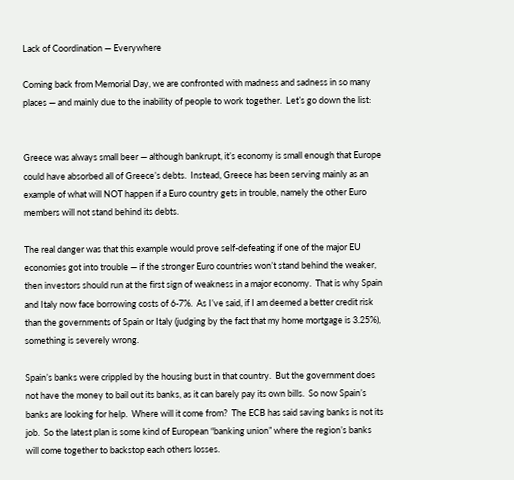Lack of Coordination — Everywhere

Coming back from Memorial Day, we are confronted with madness and sadness in so many places — and mainly due to the inability of people to work together.  Let’s go down the list:


Greece was always small beer — although bankrupt, it’s economy is small enough that Europe could have absorbed all of Greece’s debts.  Instead, Greece has been serving mainly as an example of what will NOT happen if a Euro country gets in trouble, namely the other Euro members will not stand behind its debts.

The real danger was that this example would prove self-defeating if one of the major EU economies got into trouble — if the stronger Euro countries won’t stand behind the weaker, then investors should run at the first sign of weakness in a major economy.  That is why Spain and Italy now face borrowing costs of 6-7%.  As I’ve said, if I am deemed a better credit risk than the governments of Spain or Italy (judging by the fact that my home mortgage is 3.25%), something is severely wrong.

Spain’s banks were crippled by the housing bust in that country.  But the government does not have the money to bail out its banks, as it can barely pay its own bills.  So now Spain’s banks are looking for help.  Where will it come from?  The ECB has said saving banks is not its job.  So the latest plan is some kind of European “banking union” where the region’s banks will come together to backstop each others losses.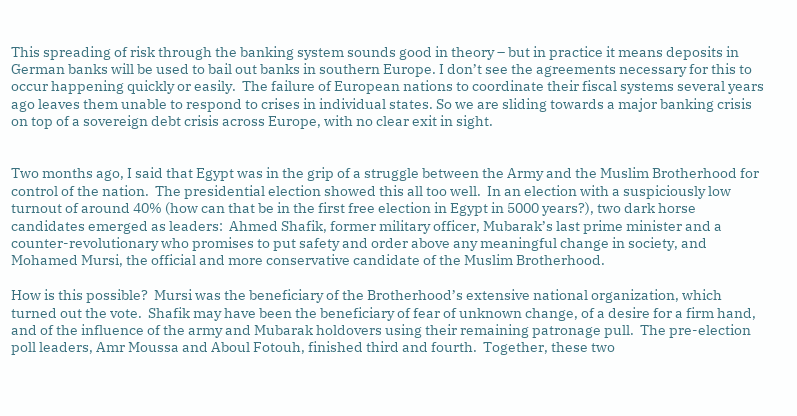This spreading of risk through the banking system sounds good in theory – but in practice it means deposits in German banks will be used to bail out banks in southern Europe. I don’t see the agreements necessary for this to occur happening quickly or easily.  The failure of European nations to coordinate their fiscal systems several years ago leaves them unable to respond to crises in individual states. So we are sliding towards a major banking crisis on top of a sovereign debt crisis across Europe, with no clear exit in sight.


Two months ago, I said that Egypt was in the grip of a struggle between the Army and the Muslim Brotherhood for control of the nation.  The presidential election showed this all too well.  In an election with a suspiciously low turnout of around 40% (how can that be in the first free election in Egypt in 5000 years?), two dark horse candidates emerged as leaders:  Ahmed Shafik, former military officer, Mubarak’s last prime minister and a counter-revolutionary who promises to put safety and order above any meaningful change in society, and Mohamed Mursi, the official and more conservative candidate of the Muslim Brotherhood.

How is this possible?  Mursi was the beneficiary of the Brotherhood’s extensive national organization, which turned out the vote.  Shafik may have been the beneficiary of fear of unknown change, of a desire for a firm hand, and of the influence of the army and Mubarak holdovers using their remaining patronage pull.  The pre-election poll leaders, Amr Moussa and Aboul Fotouh, finished third and fourth.  Together, these two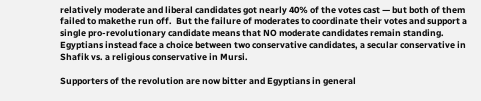relatively moderate and liberal candidates got nearly 40% of the votes cast — but both of them failed to makethe run off.  But the failure of moderates to coordinate their votes and support a single pro-revolutionary candidate means that NO moderate candidates remain standing.  Egyptians instead face a choice between two conservative candidates, a secular conservative in Shafik vs. a religious conservative in Mursi.

Supporters of the revolution are now bitter and Egyptians in general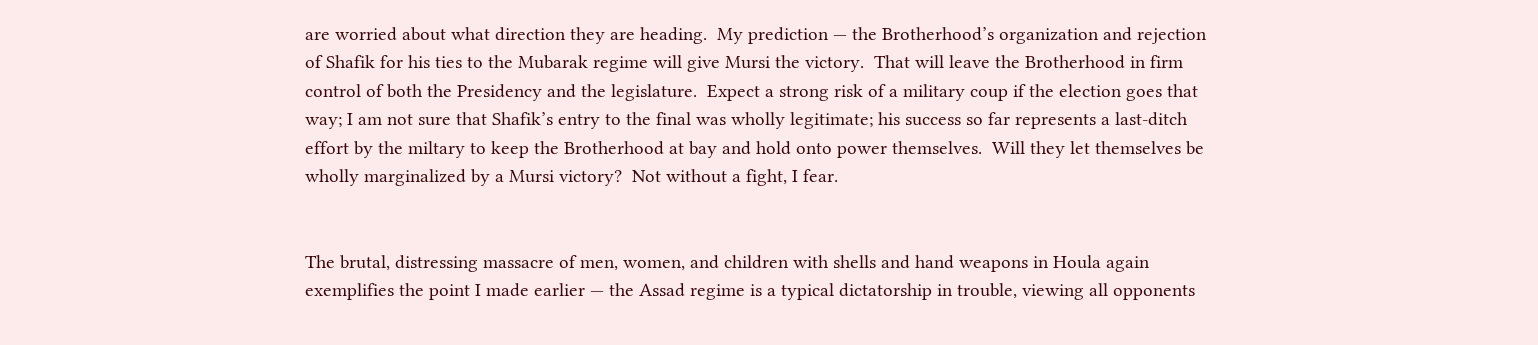are worried about what direction they are heading.  My prediction — the Brotherhood’s organization and rejection of Shafik for his ties to the Mubarak regime will give Mursi the victory.  That will leave the Brotherhood in firm control of both the Presidency and the legislature.  Expect a strong risk of a military coup if the election goes that way; I am not sure that Shafik’s entry to the final was wholly legitimate; his success so far represents a last-ditch effort by the miltary to keep the Brotherhood at bay and hold onto power themselves.  Will they let themselves be wholly marginalized by a Mursi victory?  Not without a fight, I fear.


The brutal, distressing massacre of men, women, and children with shells and hand weapons in Houla again exemplifies the point I made earlier — the Assad regime is a typical dictatorship in trouble, viewing all opponents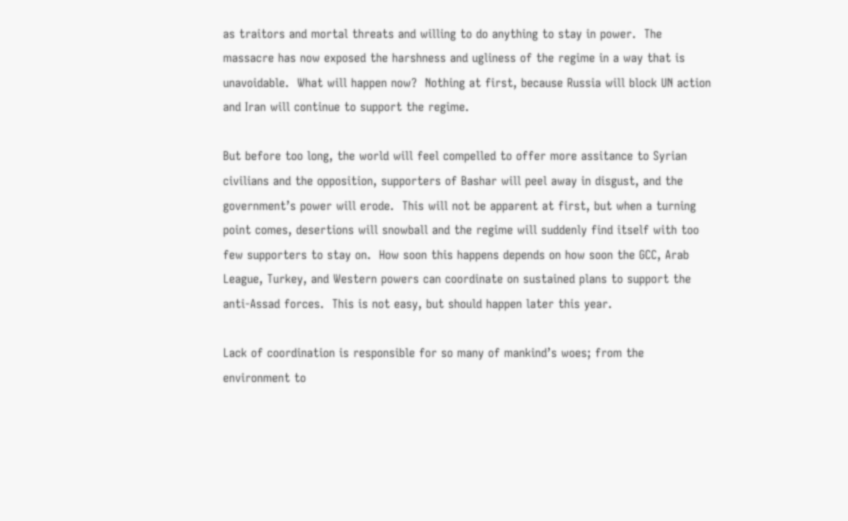as traitors and mortal threats and willing to do anything to stay in power.  The massacre has now exposed the harshness and ugliness of the regime in a way that is unavoidable.  What will happen now?  Nothing at first, because Russia will block UN action and Iran will continue to support the regime.

But before too long, the world will feel compelled to offer more assitance to Syrian civilians and the opposition, supporters of Bashar will peel away in disgust, and the government’s power will erode.  This will not be apparent at first, but when a turning point comes, desertions will snowball and the regime will suddenly find itself with too few supporters to stay on.  How soon this happens depends on how soon the GCC, Arab League, Turkey, and Western powers can coordinate on sustained plans to support the anti-Assad forces.  This is not easy, but should happen later this year.

Lack of coordination is responsible for so many of mankind’s woes; from the environment to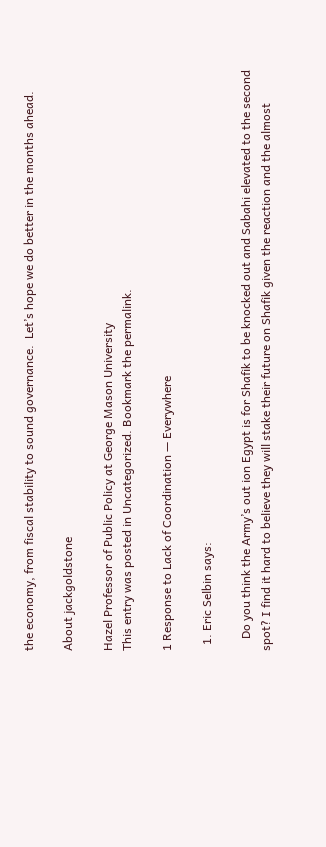the economy, from fiscal stability to sound governance.  Let’s hope we do better in the months ahead.

About jackgoldstone

Hazel Professor of Public Policy at George Mason University
This entry was posted in Uncategorized. Bookmark the permalink.

1 Response to Lack of Coordination — Everywhere

  1. Eric Selbin says:

    Do you think the Army’s out ion Egypt is for Shafik to be knocked out and Sabahi elevated to the second spot? I find it hard to believe they will stake their future on Shafik given the reaction and the almost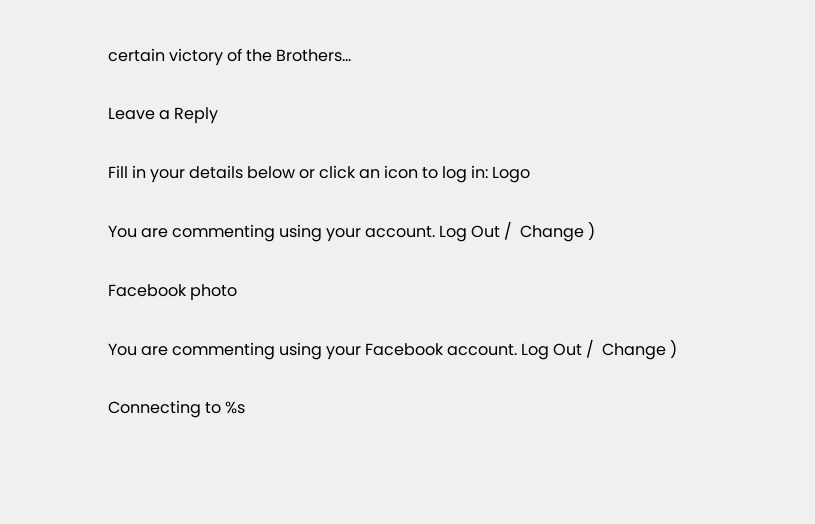certain victory of the Brothers…

Leave a Reply

Fill in your details below or click an icon to log in: Logo

You are commenting using your account. Log Out /  Change )

Facebook photo

You are commenting using your Facebook account. Log Out /  Change )

Connecting to %s